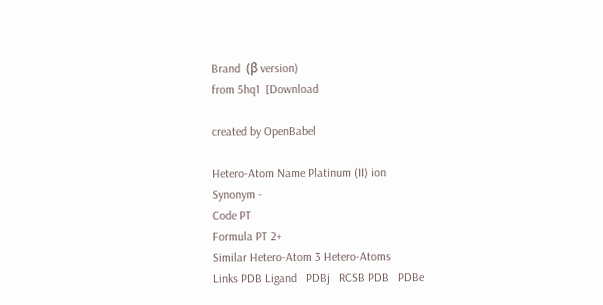Brand  (β version)
from 5hq1  [Download

created by OpenBabel

Hetero-Atom Name Platinum (II) ion
Synonym -
Code PT
Formula PT 2+
Similar Hetero-Atom 3 Hetero-Atoms
Links PDB Ligand   PDBj   RCSB PDB   PDBe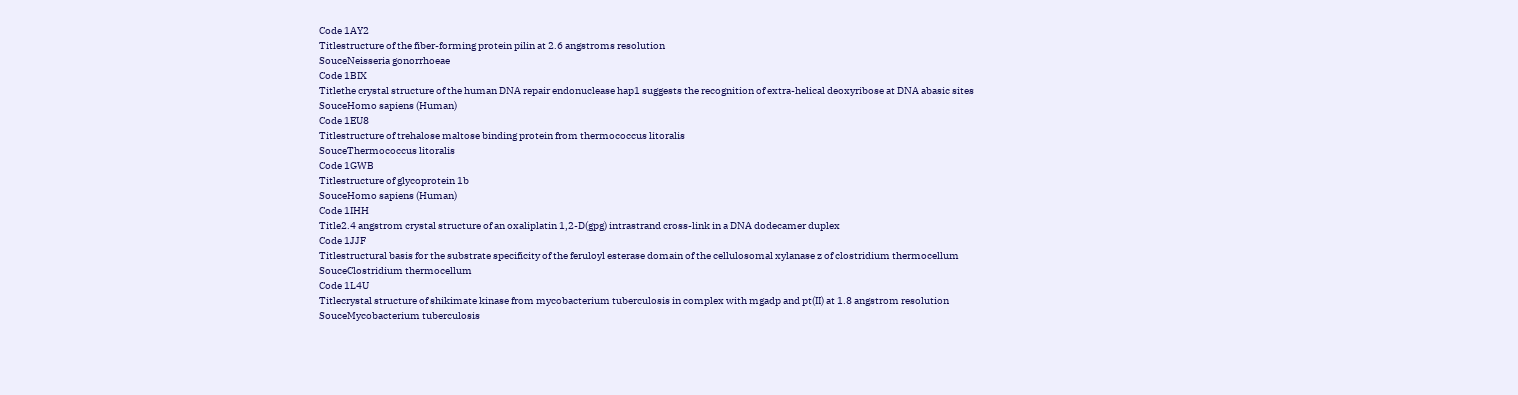Code 1AY2
Titlestructure of the fiber-forming protein pilin at 2.6 angstroms resolution
SouceNeisseria gonorrhoeae
Code 1BIX
Titlethe crystal structure of the human DNA repair endonuclease hap1 suggests the recognition of extra-helical deoxyribose at DNA abasic sites
SouceHomo sapiens (Human)
Code 1EU8
Titlestructure of trehalose maltose binding protein from thermococcus litoralis
SouceThermococcus litoralis
Code 1GWB
Titlestructure of glycoprotein 1b
SouceHomo sapiens (Human)
Code 1IHH
Title2.4 angstrom crystal structure of an oxaliplatin 1,2-D(gpg) intrastrand cross-link in a DNA dodecamer duplex
Code 1JJF
Titlestructural basis for the substrate specificity of the feruloyl esterase domain of the cellulosomal xylanase z of clostridium thermocellum
SouceClostridium thermocellum
Code 1L4U
Titlecrystal structure of shikimate kinase from mycobacterium tuberculosis in complex with mgadp and pt(II) at 1.8 angstrom resolution
SouceMycobacterium tuberculosis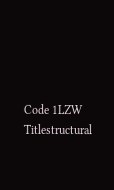Code 1LZW
Titlestructural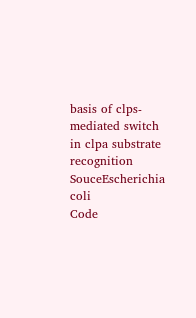basis of clps-mediated switch in clpa substrate recognition
SouceEscherichia coli
Code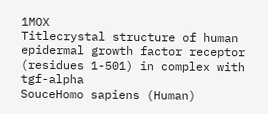1MOX
Titlecrystal structure of human epidermal growth factor receptor (residues 1-501) in complex with tgf-alpha
SouceHomo sapiens (Human)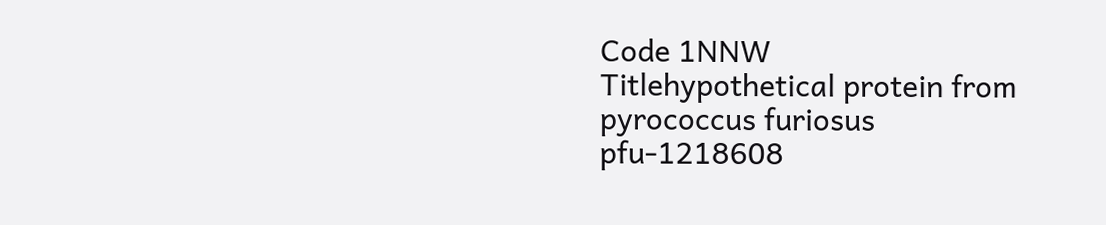Code 1NNW
Titlehypothetical protein from pyrococcus furiosus pfu-1218608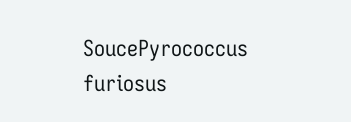SoucePyrococcus furiosus